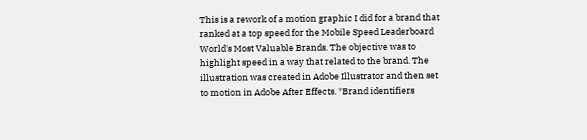This is a rework of a motion graphic I did for a brand that ranked at a top speed for the Mobile Speed Leaderboard World's Most Valuable Brands. The objective was to highlight speed in a way that related to the brand. The illustration was created in Adobe Illustrator and then set to motion in Adobe After Effects. *Brand identifiers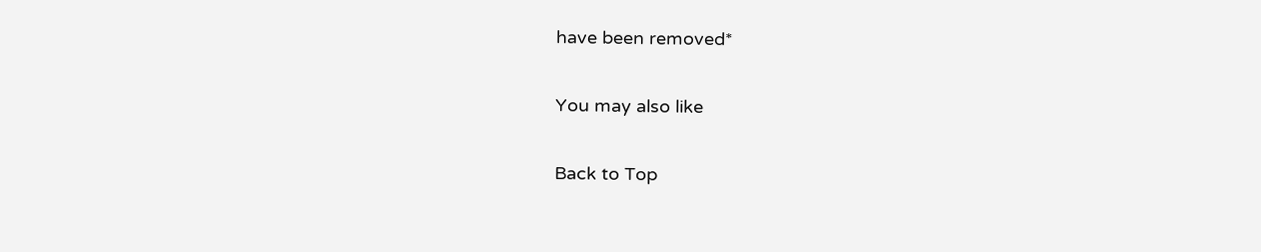have been removed*

You may also like

Back to Top